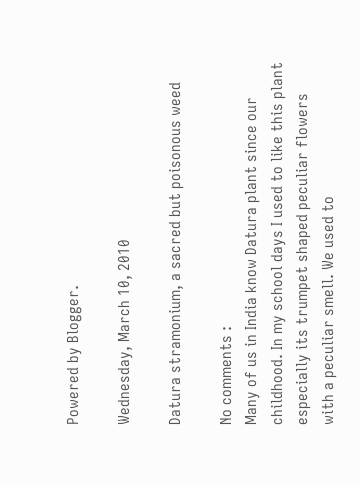Powered by Blogger.

Wednesday, March 10, 2010

Datura stramonium, a sacred but poisonous weed

No comments :
Many of us in India know Datura plant since our childhood. In my school days I used to like this plant especially its trumpet shaped peculiar flowers with a peculiar smell. We used to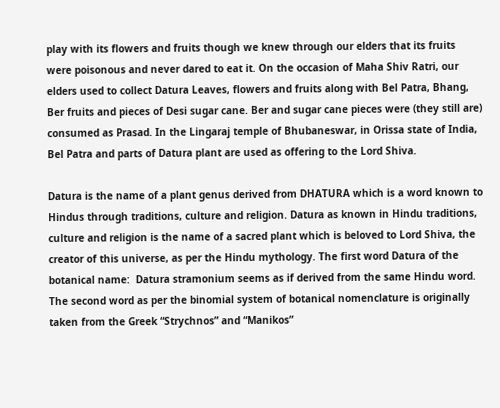play with its flowers and fruits though we knew through our elders that its fruits were poisonous and never dared to eat it. On the occasion of Maha Shiv Ratri, our elders used to collect Datura Leaves, flowers and fruits along with Bel Patra, Bhang, Ber fruits and pieces of Desi sugar cane. Ber and sugar cane pieces were (they still are) consumed as Prasad. In the Lingaraj temple of Bhubaneswar, in Orissa state of India, Bel Patra and parts of Datura plant are used as offering to the Lord Shiva.

Datura is the name of a plant genus derived from DHATURA which is a word known to Hindus through traditions, culture and religion. Datura as known in Hindu traditions, culture and religion is the name of a sacred plant which is beloved to Lord Shiva, the creator of this universe, as per the Hindu mythology. The first word Datura of the botanical name:  Datura stramonium seems as if derived from the same Hindu word. The second word as per the binomial system of botanical nomenclature is originally taken from the Greek “Strychnos” and “Manikos”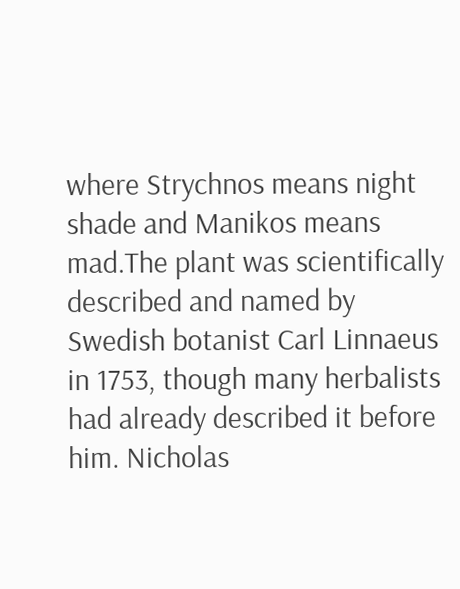where Strychnos means night shade and Manikos means mad.The plant was scientifically described and named by Swedish botanist Carl Linnaeus in 1753, though many herbalists had already described it before him. Nicholas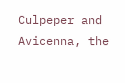Culpeper and Avicenna, the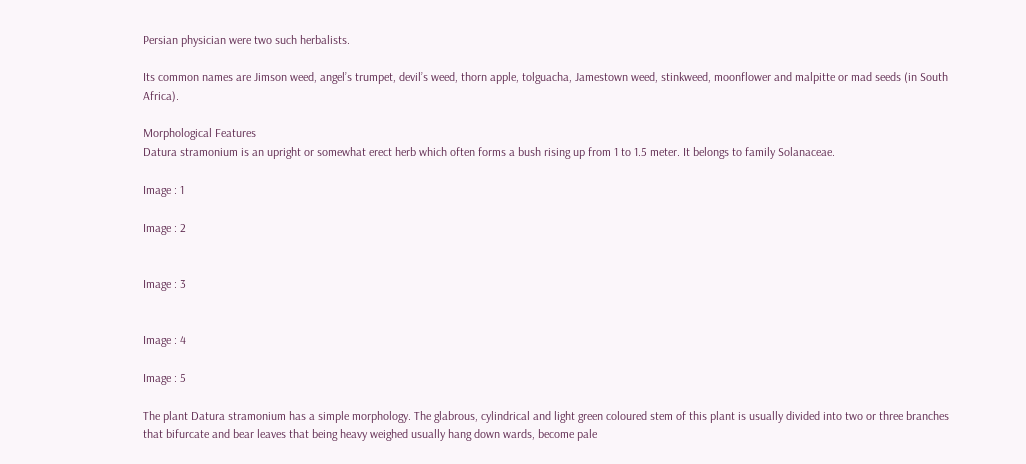Persian physician were two such herbalists.

Its common names are Jimson weed, angel’s trumpet, devil’s weed, thorn apple, tolguacha, Jamestown weed, stinkweed, moonflower and malpitte or mad seeds (in South Africa).

Morphological Features
Datura stramonium is an upright or somewhat erect herb which often forms a bush rising up from 1 to 1.5 meter. It belongs to family Solanaceae.

Image : 1

Image : 2


Image : 3


Image : 4

Image : 5

The plant Datura stramonium has a simple morphology. The glabrous, cylindrical and light green coloured stem of this plant is usually divided into two or three branches that bifurcate and bear leaves that being heavy weighed usually hang down wards, become pale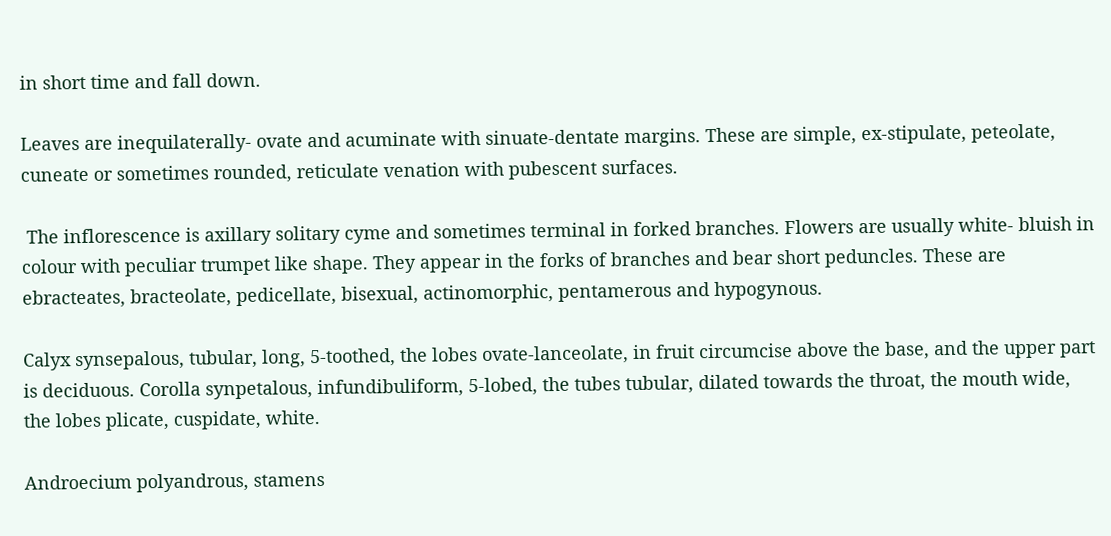in short time and fall down.

Leaves are inequilaterally- ovate and acuminate with sinuate-dentate margins. These are simple, ex-stipulate, peteolate, cuneate or sometimes rounded, reticulate venation with pubescent surfaces.

 The inflorescence is axillary solitary cyme and sometimes terminal in forked branches. Flowers are usually white- bluish in colour with peculiar trumpet like shape. They appear in the forks of branches and bear short peduncles. These are ebracteates, bracteolate, pedicellate, bisexual, actinomorphic, pentamerous and hypogynous.

Calyx synsepalous, tubular, long, 5-toothed, the lobes ovate-lanceolate, in fruit circumcise above the base, and the upper part is deciduous. Corolla synpetalous, infundibuliform, 5-lobed, the tubes tubular, dilated towards the throat, the mouth wide, the lobes plicate, cuspidate, white.

Androecium polyandrous, stamens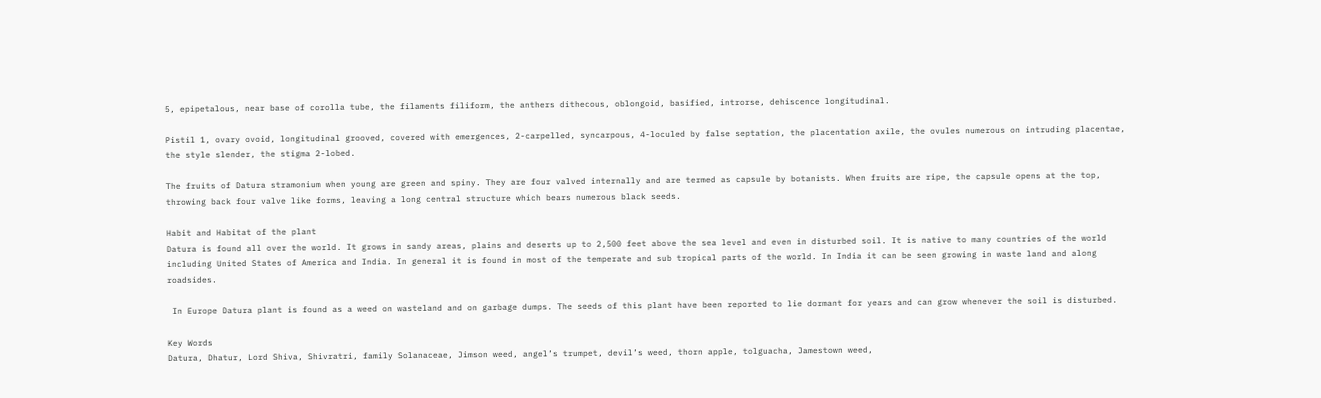5, epipetalous, near base of corolla tube, the filaments filiform, the anthers dithecous, oblongoid, basified, introrse, dehiscence longitudinal.

Pistil 1, ovary ovoid, longitudinal grooved, covered with emergences, 2-carpelled, syncarpous, 4-loculed by false septation, the placentation axile, the ovules numerous on intruding placentae, the style slender, the stigma 2-lobed.

The fruits of Datura stramonium when young are green and spiny. They are four valved internally and are termed as capsule by botanists. When fruits are ripe, the capsule opens at the top, throwing back four valve like forms, leaving a long central structure which bears numerous black seeds.

Habit and Habitat of the plant
Datura is found all over the world. It grows in sandy areas, plains and deserts up to 2,500 feet above the sea level and even in disturbed soil. It is native to many countries of the world including United States of America and India. In general it is found in most of the temperate and sub tropical parts of the world. In India it can be seen growing in waste land and along roadsides.

 In Europe Datura plant is found as a weed on wasteland and on garbage dumps. The seeds of this plant have been reported to lie dormant for years and can grow whenever the soil is disturbed.

Key Words
Datura, Dhatur, Lord Shiva, Shivratri, family Solanaceae, Jimson weed, angel’s trumpet, devil’s weed, thorn apple, tolguacha, Jamestown weed,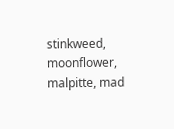stinkweed, moonflower, malpitte, mad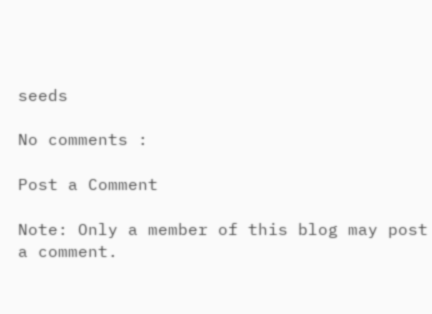seeds

No comments :

Post a Comment

Note: Only a member of this blog may post a comment.